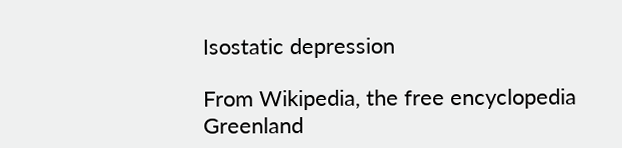Isostatic depression

From Wikipedia, the free encyclopedia
Greenland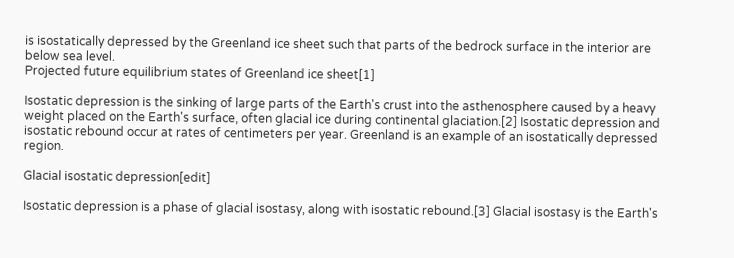is isostatically depressed by the Greenland ice sheet such that parts of the bedrock surface in the interior are below sea level.
Projected future equilibrium states of Greenland ice sheet[1]

Isostatic depression is the sinking of large parts of the Earth's crust into the asthenosphere caused by a heavy weight placed on the Earth's surface, often glacial ice during continental glaciation.[2] Isostatic depression and isostatic rebound occur at rates of centimeters per year. Greenland is an example of an isostatically depressed region.

Glacial isostatic depression[edit]

Isostatic depression is a phase of glacial isostasy, along with isostatic rebound.[3] Glacial isostasy is the Earth's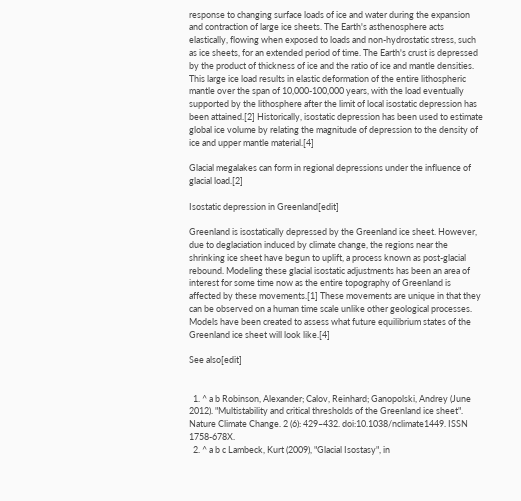response to changing surface loads of ice and water during the expansion and contraction of large ice sheets. The Earth's asthenosphere acts elastically, flowing when exposed to loads and non-hydrostatic stress, such as ice sheets, for an extended period of time. The Earth's crust is depressed by the product of thickness of ice and the ratio of ice and mantle densities. This large ice load results in elastic deformation of the entire lithospheric mantle over the span of 10,000-100,000 years, with the load eventually supported by the lithosphere after the limit of local isostatic depression has been attained.[2] Historically, isostatic depression has been used to estimate global ice volume by relating the magnitude of depression to the density of ice and upper mantle material.[4]

Glacial megalakes can form in regional depressions under the influence of glacial load.[2]

Isostatic depression in Greenland[edit]

Greenland is isostatically depressed by the Greenland ice sheet. However, due to deglaciation induced by climate change, the regions near the shrinking ice sheet have begun to uplift, a process known as post-glacial rebound. Modeling these glacial isostatic adjustments has been an area of interest for some time now as the entire topography of Greenland is affected by these movements.[1] These movements are unique in that they can be observed on a human time scale unlike other geological processes. Models have been created to assess what future equilibrium states of the Greenland ice sheet will look like.[4]

See also[edit]


  1. ^ a b Robinson, Alexander; Calov, Reinhard; Ganopolski, Andrey (June 2012). "Multistability and critical thresholds of the Greenland ice sheet". Nature Climate Change. 2 (6): 429–432. doi:10.1038/nclimate1449. ISSN 1758-678X.
  2. ^ a b c Lambeck, Kurt (2009), "Glacial Isostasy", in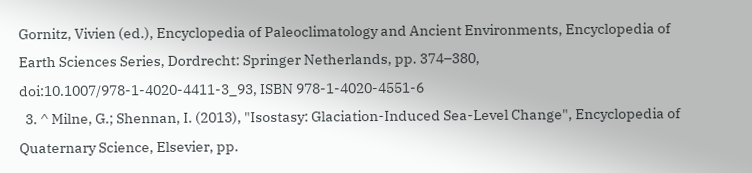Gornitz, Vivien (ed.), Encyclopedia of Paleoclimatology and Ancient Environments, Encyclopedia of Earth Sciences Series, Dordrecht: Springer Netherlands, pp. 374–380, doi:10.1007/978-1-4020-4411-3_93, ISBN 978-1-4020-4551-6
  3. ^ Milne, G.; Shennan, I. (2013), "Isostasy: Glaciation-Induced Sea-Level Change", Encyclopedia of Quaternary Science, Elsevier, pp.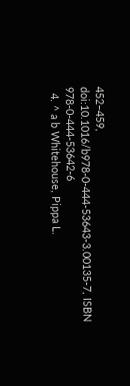452–459, doi:10.1016/b978-0-444-53643-3.00135-7, ISBN 978-0-444-53642-6
  4. ^ a b Whitehouse, Pippa L.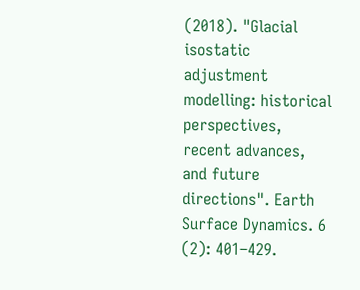(2018). "Glacial isostatic adjustment modelling: historical perspectives, recent advances, and future directions". Earth Surface Dynamics. 6 (2): 401–429.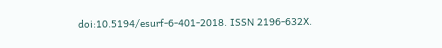doi:10.5194/esurf-6-401-2018. ISSN 2196-632X.